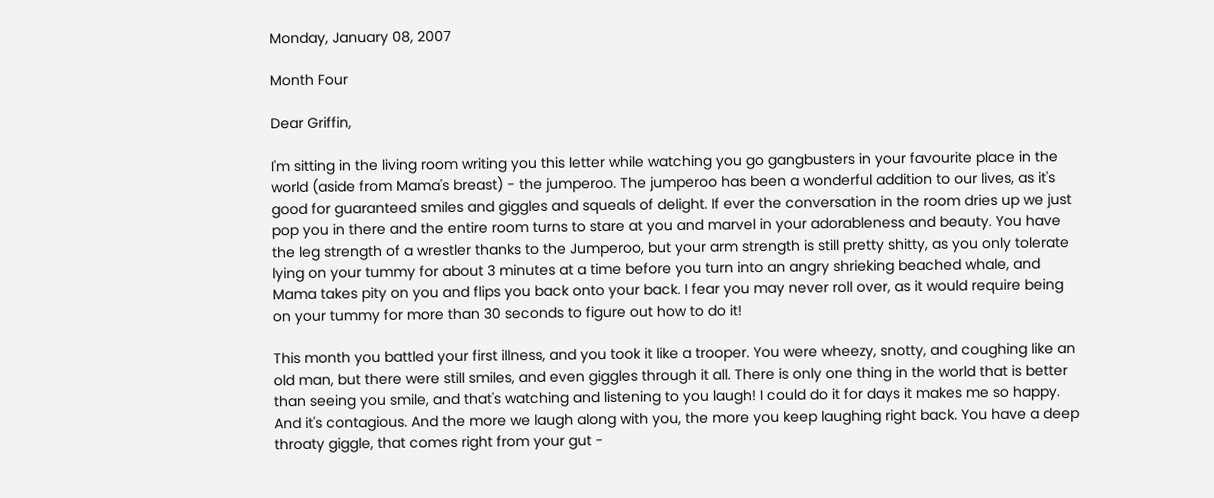Monday, January 08, 2007

Month Four

Dear Griffin,

I'm sitting in the living room writing you this letter while watching you go gangbusters in your favourite place in the world (aside from Mama's breast) - the jumperoo. The jumperoo has been a wonderful addition to our lives, as it's good for guaranteed smiles and giggles and squeals of delight. If ever the conversation in the room dries up we just pop you in there and the entire room turns to stare at you and marvel in your adorableness and beauty. You have the leg strength of a wrestler thanks to the Jumperoo, but your arm strength is still pretty shitty, as you only tolerate lying on your tummy for about 3 minutes at a time before you turn into an angry shrieking beached whale, and Mama takes pity on you and flips you back onto your back. I fear you may never roll over, as it would require being on your tummy for more than 30 seconds to figure out how to do it!

This month you battled your first illness, and you took it like a trooper. You were wheezy, snotty, and coughing like an old man, but there were still smiles, and even giggles through it all. There is only one thing in the world that is better than seeing you smile, and that's watching and listening to you laugh! I could do it for days it makes me so happy. And it's contagious. And the more we laugh along with you, the more you keep laughing right back. You have a deep throaty giggle, that comes right from your gut -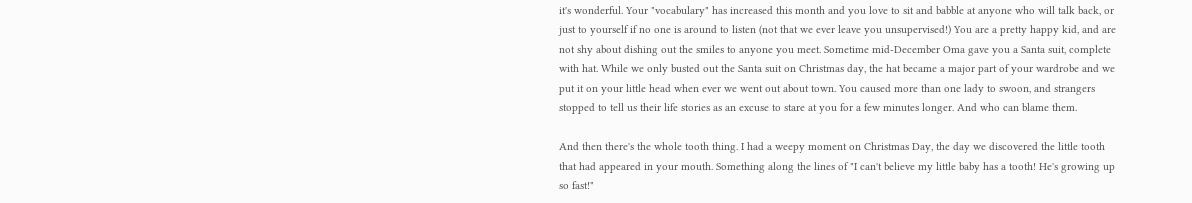it's wonderful. Your "vocabulary" has increased this month and you love to sit and babble at anyone who will talk back, or just to yourself if no one is around to listen (not that we ever leave you unsupervised!) You are a pretty happy kid, and are not shy about dishing out the smiles to anyone you meet. Sometime mid-December Oma gave you a Santa suit, complete with hat. While we only busted out the Santa suit on Christmas day, the hat became a major part of your wardrobe and we put it on your little head when ever we went out about town. You caused more than one lady to swoon, and strangers stopped to tell us their life stories as an excuse to stare at you for a few minutes longer. And who can blame them.

And then there's the whole tooth thing. I had a weepy moment on Christmas Day, the day we discovered the little tooth that had appeared in your mouth. Something along the lines of "I can't believe my little baby has a tooth! He's growing up so fast!"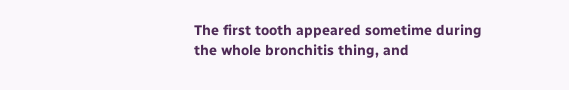The first tooth appeared sometime during the whole bronchitis thing, and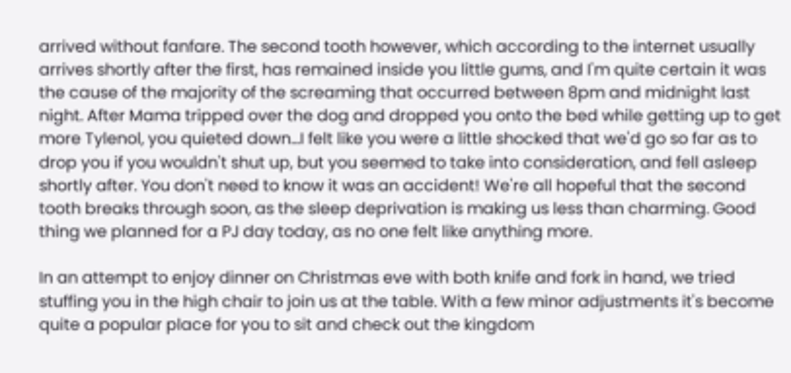arrived without fanfare. The second tooth however, which according to the internet usually arrives shortly after the first, has remained inside you little gums, and I'm quite certain it was the cause of the majority of the screaming that occurred between 8pm and midnight last night. After Mama tripped over the dog and dropped you onto the bed while getting up to get more Tylenol, you quieted down...I felt like you were a little shocked that we'd go so far as to drop you if you wouldn't shut up, but you seemed to take into consideration, and fell asleep shortly after. You don't need to know it was an accident! We're all hopeful that the second tooth breaks through soon, as the sleep deprivation is making us less than charming. Good thing we planned for a PJ day today, as no one felt like anything more.

In an attempt to enjoy dinner on Christmas eve with both knife and fork in hand, we tried stuffing you in the high chair to join us at the table. With a few minor adjustments it's become quite a popular place for you to sit and check out the kingdom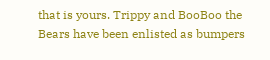that is yours. Trippy and BooBoo the Bears have been enlisted as bumpers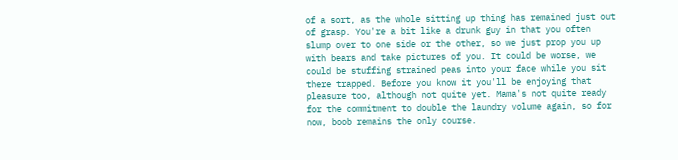of a sort, as the whole sitting up thing has remained just out of grasp. You're a bit like a drunk guy in that you often slump over to one side or the other, so we just prop you up with bears and take pictures of you. It could be worse, we could be stuffing strained peas into your face while you sit there trapped. Before you know it you'll be enjoying that pleasure too, although not quite yet. Mama's not quite ready for the commitment to double the laundry volume again, so for now, boob remains the only course.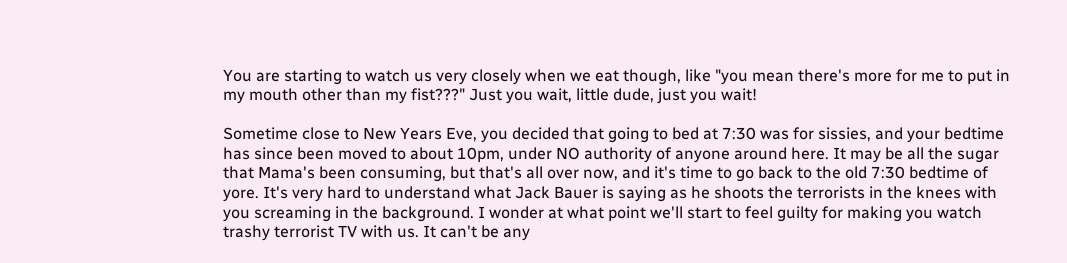You are starting to watch us very closely when we eat though, like "you mean there's more for me to put in my mouth other than my fist???" Just you wait, little dude, just you wait!

Sometime close to New Years Eve, you decided that going to bed at 7:30 was for sissies, and your bedtime has since been moved to about 10pm, under NO authority of anyone around here. It may be all the sugar that Mama's been consuming, but that's all over now, and it's time to go back to the old 7:30 bedtime of yore. It's very hard to understand what Jack Bauer is saying as he shoots the terrorists in the knees with you screaming in the background. I wonder at what point we'll start to feel guilty for making you watch trashy terrorist TV with us. It can't be any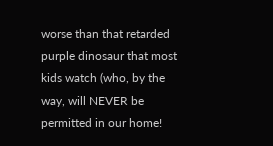worse than that retarded purple dinosaur that most kids watch (who, by the way, will NEVER be permitted in our home!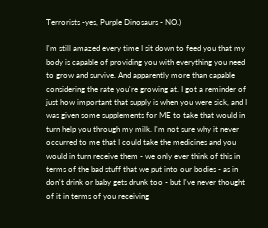Terrorists -yes, Purple Dinosaurs - NO.)

I'm still amazed every time I sit down to feed you that my body is capable of providing you with everything you need to grow and survive. And apparently more than capable considering the rate you're growing at. I got a reminder of just how important that supply is when you were sick, and I was given some supplements for ME to take that would in turn help you through my milk. I'm not sure why it never occurred to me that I could take the medicines and you would in turn receive them - we only ever think of this in terms of the bad stuff that we put into our bodies - as in don't drink or baby gets drunk too - but I've never thought of it in terms of you receiving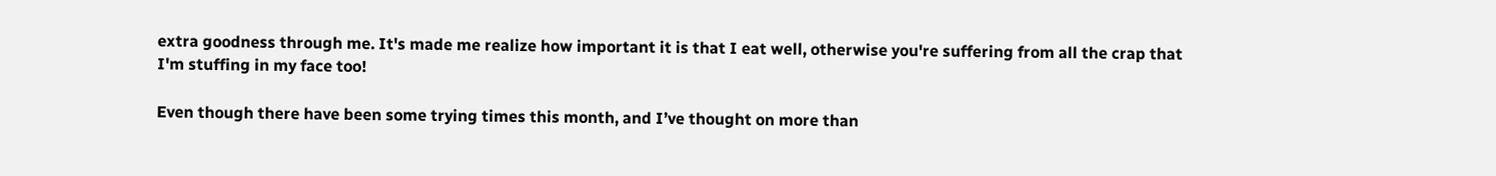extra goodness through me. It's made me realize how important it is that I eat well, otherwise you're suffering from all the crap that I'm stuffing in my face too!

Even though there have been some trying times this month, and I’ve thought on more than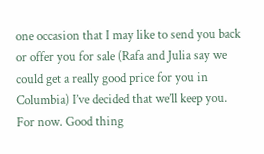one occasion that I may like to send you back or offer you for sale (Rafa and Julia say we could get a really good price for you in Columbia) I’ve decided that we’ll keep you. For now. Good thing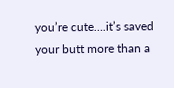you’re cute….it’s saved your butt more than a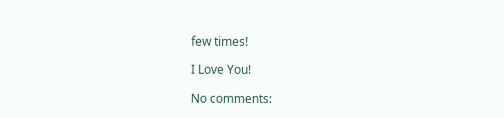few times!

I Love You!

No comments: